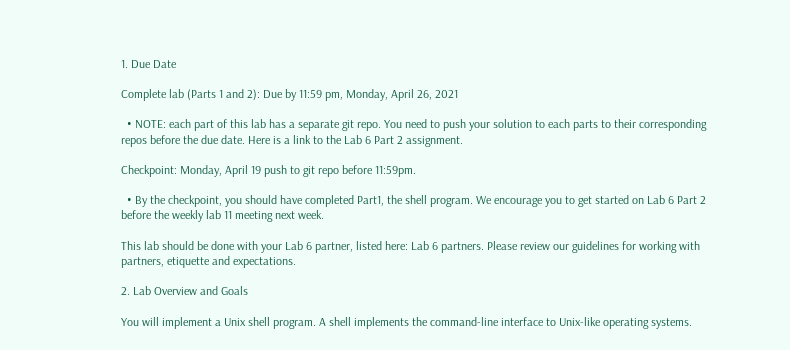1. Due Date

Complete lab (Parts 1 and 2): Due by 11:59 pm, Monday, April 26, 2021

  • NOTE: each part of this lab has a separate git repo. You need to push your solution to each parts to their corresponding repos before the due date. Here is a link to the Lab 6 Part 2 assignment.

Checkpoint: Monday, April 19 push to git repo before 11:59pm.

  • By the checkpoint, you should have completed Part1, the shell program. We encourage you to get started on Lab 6 Part 2 before the weekly lab 11 meeting next week.

This lab should be done with your Lab 6 partner, listed here: Lab 6 partners. Please review our guidelines for working with partners, etiquette and expectations.

2. Lab Overview and Goals

You will implement a Unix shell program. A shell implements the command-line interface to Unix-like operating systems.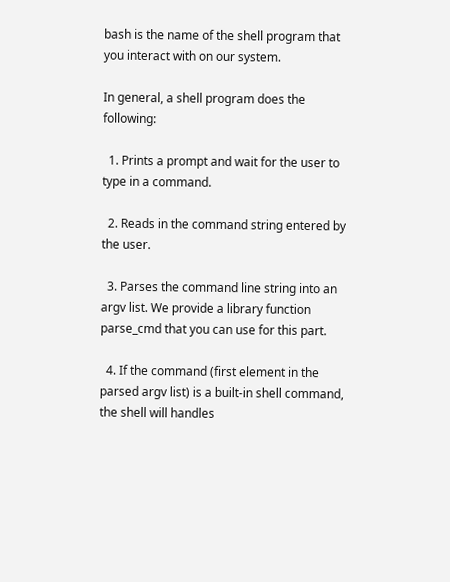bash is the name of the shell program that you interact with on our system.

In general, a shell program does the following:

  1. Prints a prompt and wait for the user to type in a command.

  2. Reads in the command string entered by the user.

  3. Parses the command line string into an argv list. We provide a library function parse_cmd that you can use for this part.

  4. If the command (first element in the parsed argv list) is a built-in shell command, the shell will handles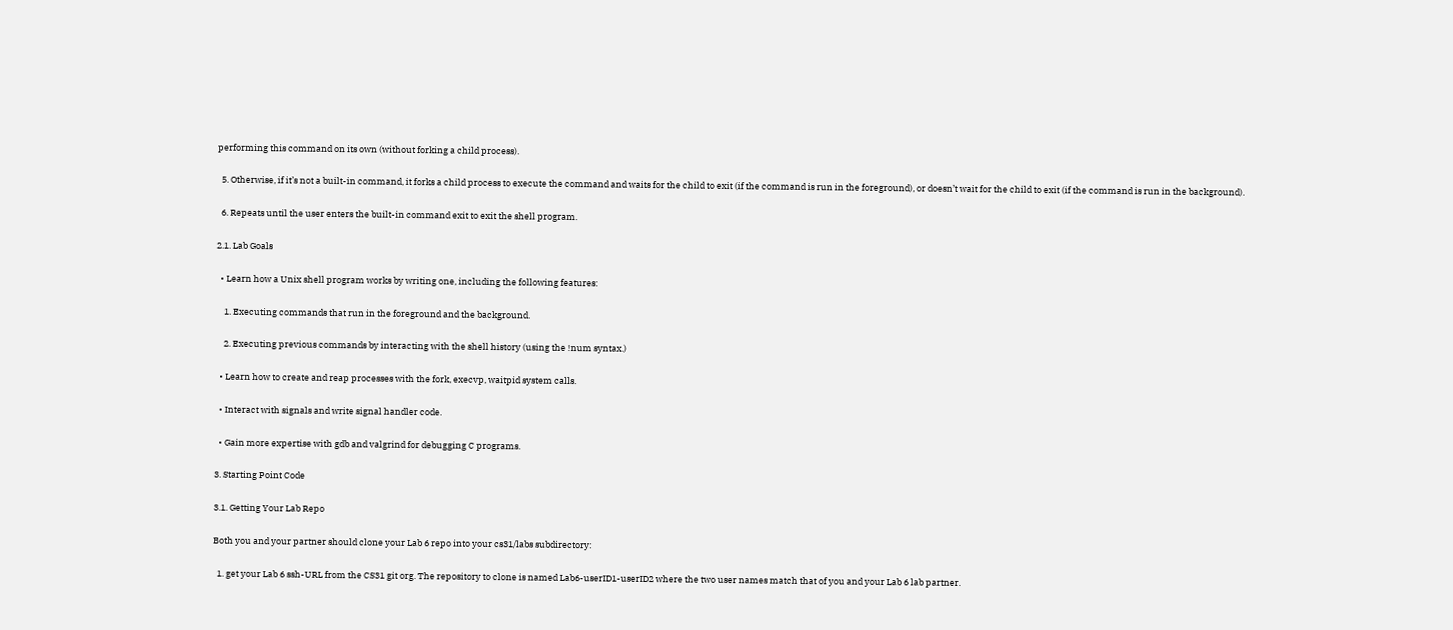performing this command on its own (without forking a child process).

  5. Otherwise, if it’s not a built-in command, it forks a child process to execute the command and waits for the child to exit (if the command is run in the foreground), or doesn’t wait for the child to exit (if the command is run in the background).

  6. Repeats until the user enters the built-in command exit to exit the shell program.

2.1. Lab Goals

  • Learn how a Unix shell program works by writing one, including the following features:

    1. Executing commands that run in the foreground and the background.

    2. Executing previous commands by interacting with the shell history (using the !num syntax.)

  • Learn how to create and reap processes with the fork, execvp, waitpid system calls.

  • Interact with signals and write signal handler code.

  • Gain more expertise with gdb and valgrind for debugging C programs.

3. Starting Point Code

3.1. Getting Your Lab Repo

Both you and your partner should clone your Lab 6 repo into your cs31/labs subdirectory:

  1. get your Lab 6 ssh-URL from the CS31 git org. The repository to clone is named Lab6-userID1-userID2 where the two user names match that of you and your Lab 6 lab partner.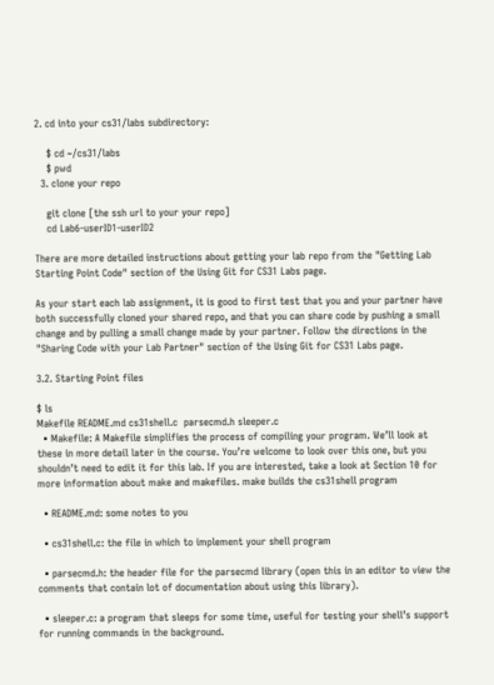2. cd into your cs31/labs subdirectory:

    $ cd ~/cs31/labs
    $ pwd
  3. clone your repo

    git clone [the ssh url to your your repo]
    cd Lab6-userID1-userID2

There are more detailed instructions about getting your lab repo from the "Getting Lab Starting Point Code" section of the Using Git for CS31 Labs page.

As your start each lab assignment, it is good to first test that you and your partner have both successfully cloned your shared repo, and that you can share code by pushing a small change and by pulling a small change made by your partner. Follow the directions in the "Sharing Code with your Lab Partner" section of the Using Git for CS31 Labs page.

3.2. Starting Point files

$ ls
Makefile README.md cs31shell.c  parsecmd.h sleeper.c
  • Makefile: A Makefile simplifies the process of compiling your program. We’ll look at these in more detail later in the course. You’re welcome to look over this one, but you shouldn’t need to edit it for this lab. If you are interested, take a look at Section 10 for more information about make and makefiles. make builds the cs31shell program

  • README.md: some notes to you

  • cs31shell.c: the file in which to implement your shell program

  • parsecmd.h: the header file for the parsecmd library (open this in an editor to view the comments that contain lot of documentation about using this library).

  • sleeper.c: a program that sleeps for some time, useful for testing your shell’s support for running commands in the background.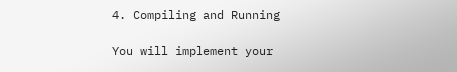4. Compiling and Running

You will implement your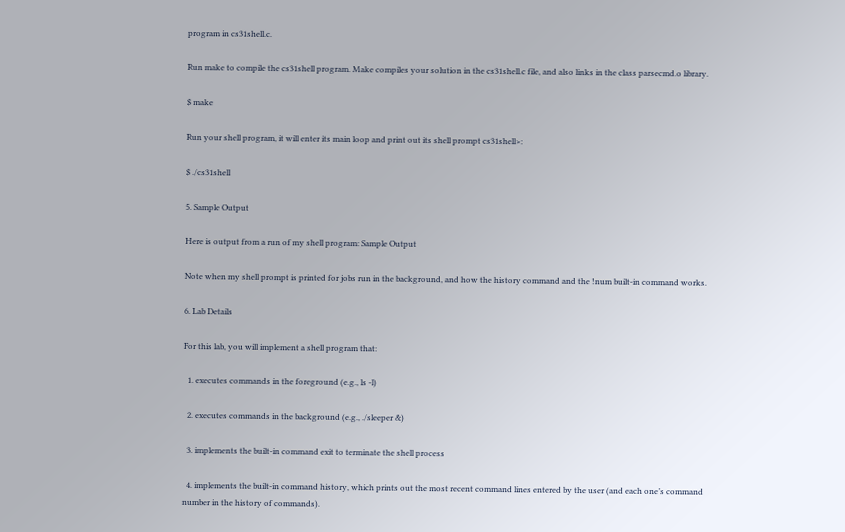program in cs31shell.c.

Run make to compile the cs31shell program. Make compiles your solution in the cs31shell.c file, and also links in the class parsecmd.o library.

$ make

Run your shell program, it will enter its main loop and print out its shell prompt cs31shell>:

$ ./cs31shell

5. Sample Output

Here is output from a run of my shell program: Sample Output

Note when my shell prompt is printed for jobs run in the background, and how the history command and the !num built-in command works.

6. Lab Details

For this lab, you will implement a shell program that:

  1. executes commands in the foreground (e.g., ls -l)

  2. executes commands in the background (e.g., ./sleeper &)

  3. implements the built-in command exit to terminate the shell process

  4. implements the built-in command history, which prints out the most recent command lines entered by the user (and each one’s command number in the history of commands).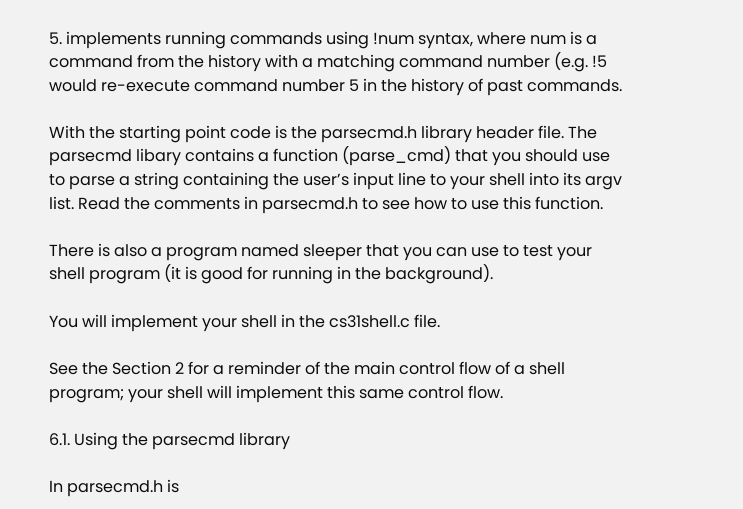5. implements running commands using !num syntax, where num is a command from the history with a matching command number (e.g. !5 would re-execute command number 5 in the history of past commands.

With the starting point code is the parsecmd.h library header file. The parsecmd libary contains a function (parse_cmd) that you should use to parse a string containing the user’s input line to your shell into its argv list. Read the comments in parsecmd.h to see how to use this function.

There is also a program named sleeper that you can use to test your shell program (it is good for running in the background).

You will implement your shell in the cs31shell.c file.

See the Section 2 for a reminder of the main control flow of a shell program; your shell will implement this same control flow.

6.1. Using the parsecmd library

In parsecmd.h is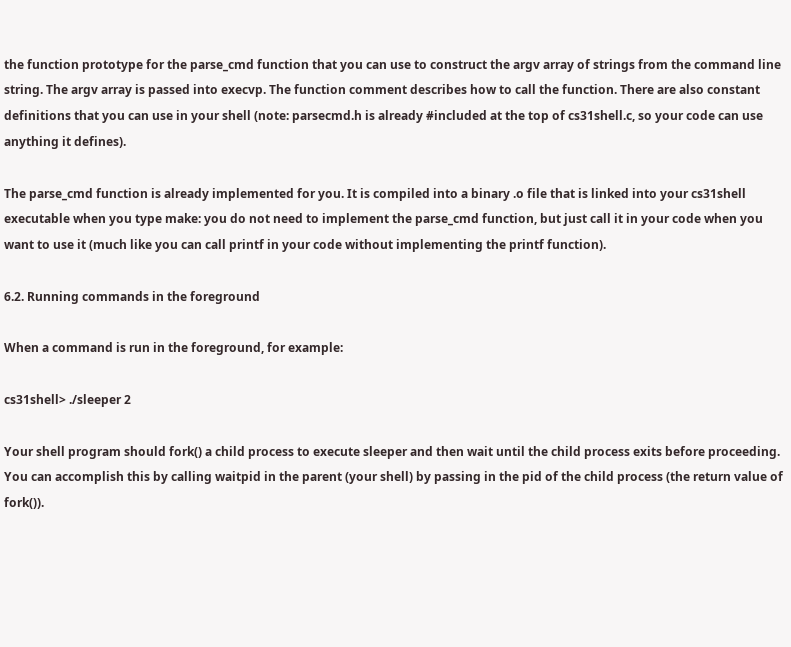the function prototype for the parse_cmd function that you can use to construct the argv array of strings from the command line string. The argv array is passed into execvp. The function comment describes how to call the function. There are also constant definitions that you can use in your shell (note: parsecmd.h is already #included at the top of cs31shell.c, so your code can use anything it defines).

The parse_cmd function is already implemented for you. It is compiled into a binary .o file that is linked into your cs31shell executable when you type make: you do not need to implement the parse_cmd function, but just call it in your code when you want to use it (much like you can call printf in your code without implementing the printf function).

6.2. Running commands in the foreground

When a command is run in the foreground, for example:

cs31shell> ./sleeper 2

Your shell program should fork() a child process to execute sleeper and then wait until the child process exits before proceeding. You can accomplish this by calling waitpid in the parent (your shell) by passing in the pid of the child process (the return value of fork()).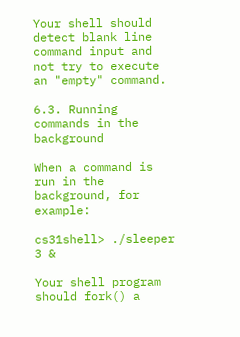Your shell should detect blank line command input and not try to execute an "empty" command.

6.3. Running commands in the background

When a command is run in the background, for example:

cs31shell> ./sleeper 3 &

Your shell program should fork() a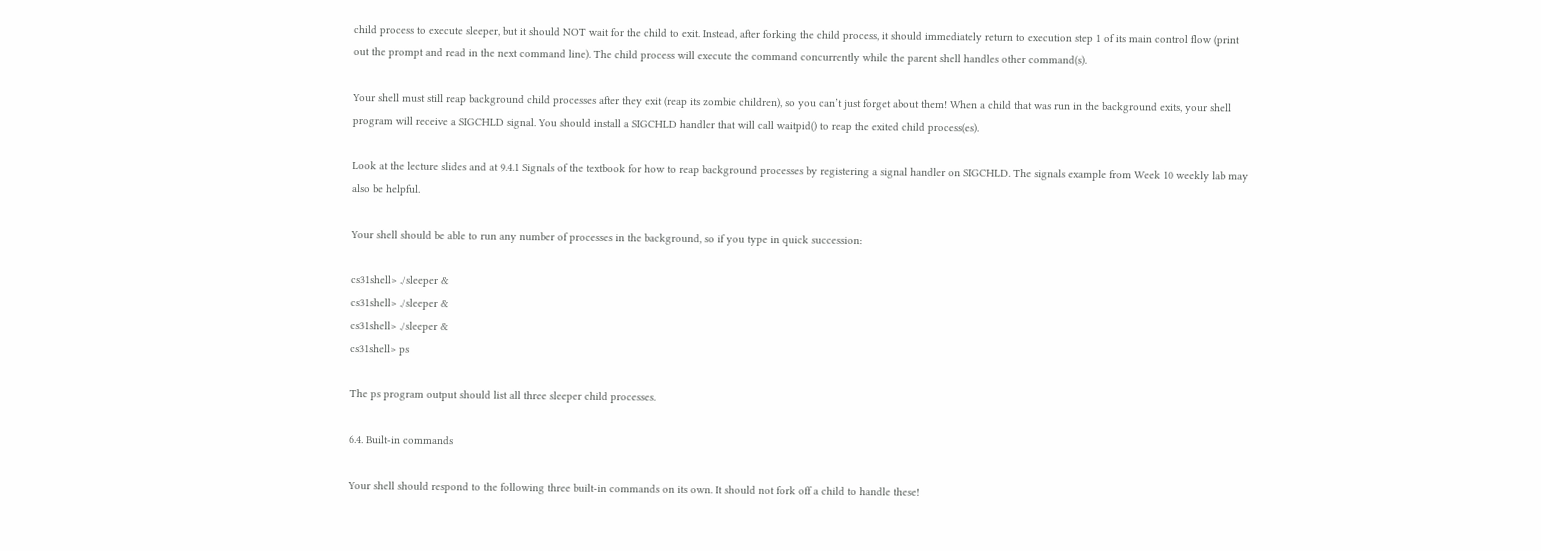child process to execute sleeper, but it should NOT wait for the child to exit. Instead, after forking the child process, it should immediately return to execution step 1 of its main control flow (print out the prompt and read in the next command line). The child process will execute the command concurrently while the parent shell handles other command(s).

Your shell must still reap background child processes after they exit (reap its zombie children), so you can’t just forget about them! When a child that was run in the background exits, your shell program will receive a SIGCHLD signal. You should install a SIGCHLD handler that will call waitpid() to reap the exited child process(es).

Look at the lecture slides and at 9.4.1 Signals of the textbook for how to reap background processes by registering a signal handler on SIGCHLD. The signals example from Week 10 weekly lab may also be helpful.

Your shell should be able to run any number of processes in the background, so if you type in quick succession:

cs31shell> ./sleeper &
cs31shell> ./sleeper &
cs31shell> ./sleeper &
cs31shell> ps

The ps program output should list all three sleeper child processes.

6.4. Built-in commands

Your shell should respond to the following three built-in commands on its own. It should not fork off a child to handle these!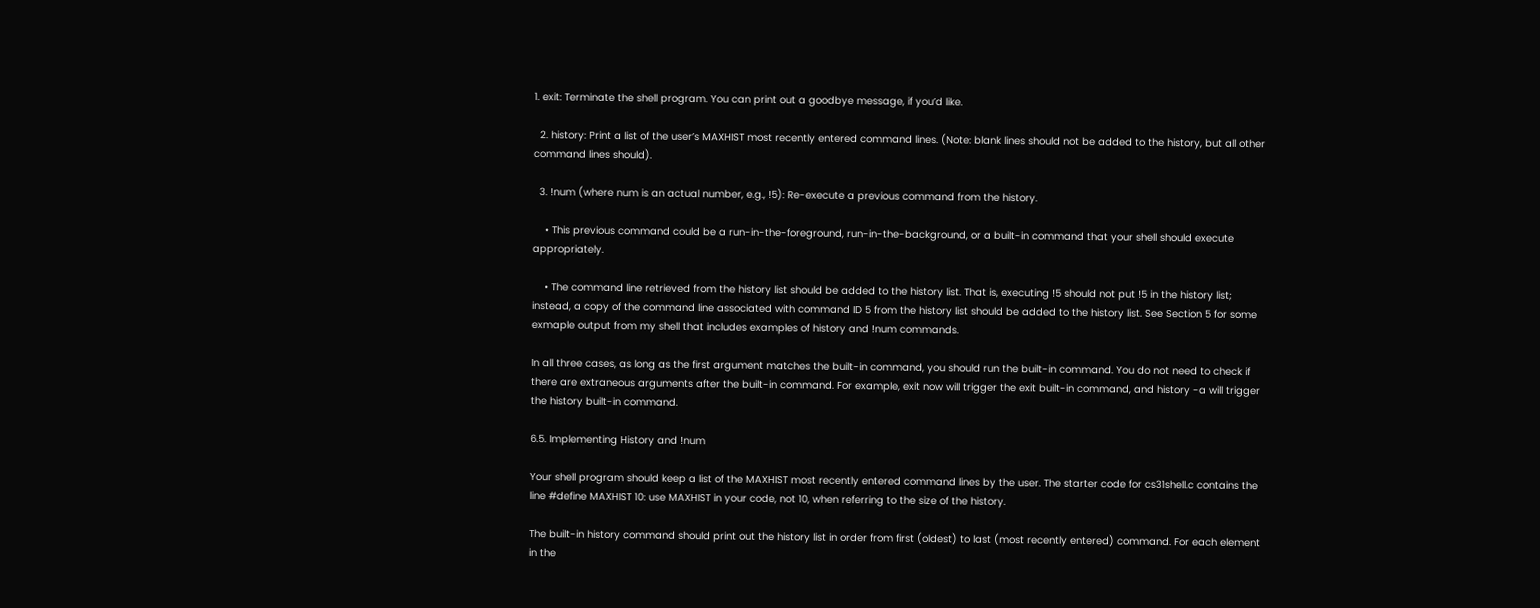1. exit: Terminate the shell program. You can print out a goodbye message, if you’d like.

  2. history: Print a list of the user’s MAXHIST most recently entered command lines. (Note: blank lines should not be added to the history, but all other command lines should).

  3. !num (where num is an actual number, e.g., !5): Re-execute a previous command from the history.

    • This previous command could be a run-in-the-foreground, run-in-the-background, or a built-in command that your shell should execute appropriately.

    • The command line retrieved from the history list should be added to the history list. That is, executing !5 should not put !5 in the history list; instead, a copy of the command line associated with command ID 5 from the history list should be added to the history list. See Section 5 for some exmaple output from my shell that includes examples of history and !num commands.

In all three cases, as long as the first argument matches the built-in command, you should run the built-in command. You do not need to check if there are extraneous arguments after the built-in command. For example, exit now will trigger the exit built-in command, and history -a will trigger the history built-in command.

6.5. Implementing History and !num

Your shell program should keep a list of the MAXHIST most recently entered command lines by the user. The starter code for cs31shell.c contains the line #define MAXHIST 10: use MAXHIST in your code, not 10, when referring to the size of the history.

The built-in history command should print out the history list in order from first (oldest) to last (most recently entered) command. For each element in the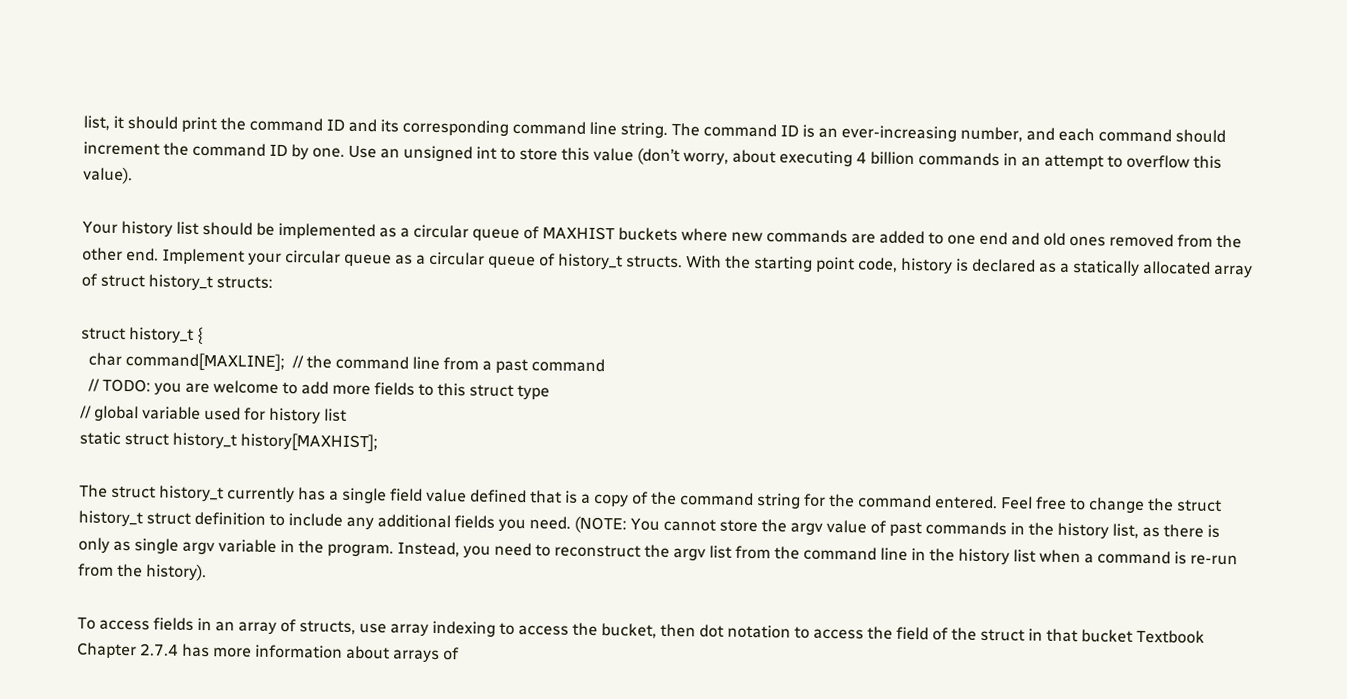list, it should print the command ID and its corresponding command line string. The command ID is an ever-increasing number, and each command should increment the command ID by one. Use an unsigned int to store this value (don’t worry, about executing 4 billion commands in an attempt to overflow this value).

Your history list should be implemented as a circular queue of MAXHIST buckets where new commands are added to one end and old ones removed from the other end. Implement your circular queue as a circular queue of history_t structs. With the starting point code, history is declared as a statically allocated array of struct history_t structs:

struct history_t {
  char command[MAXLINE];  // the command line from a past command
  // TODO: you are welcome to add more fields to this struct type
// global variable used for history list
static struct history_t history[MAXHIST];

The struct history_t currently has a single field value defined that is a copy of the command string for the command entered. Feel free to change the struct history_t struct definition to include any additional fields you need. (NOTE: You cannot store the argv value of past commands in the history list, as there is only as single argv variable in the program. Instead, you need to reconstruct the argv list from the command line in the history list when a command is re-run from the history).

To access fields in an array of structs, use array indexing to access the bucket, then dot notation to access the field of the struct in that bucket Textbook Chapter 2.7.4 has more information about arrays of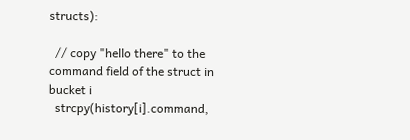structs):

  // copy "hello there" to the command field of the struct in bucket i
  strcpy(history[i].command,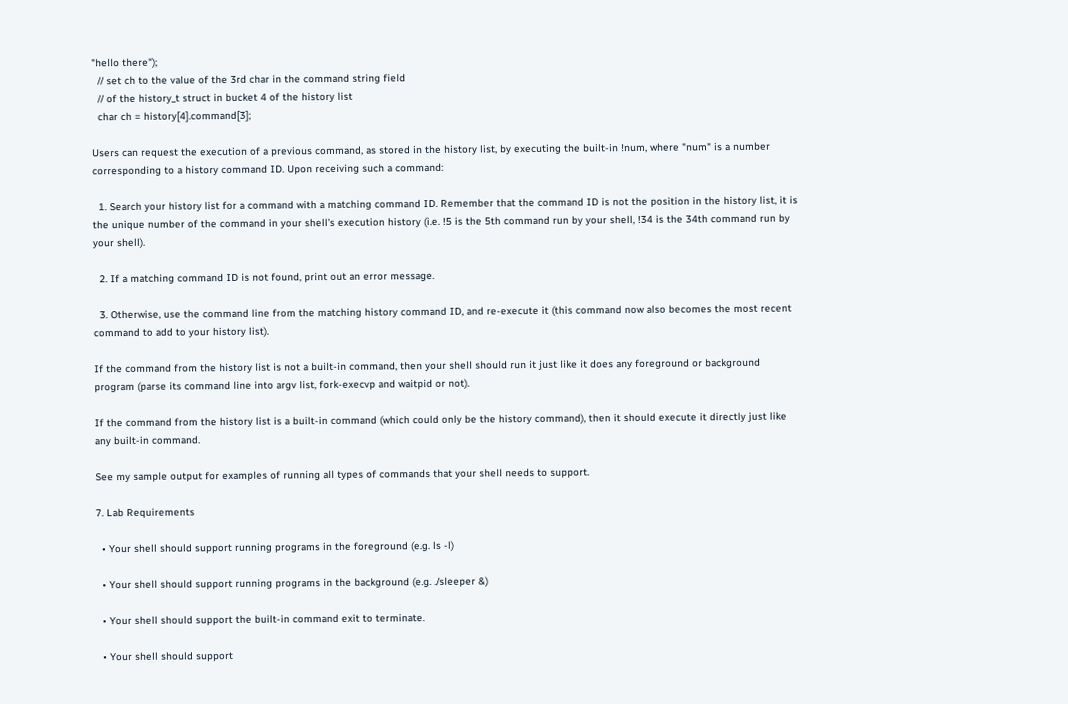"hello there");
  // set ch to the value of the 3rd char in the command string field
  // of the history_t struct in bucket 4 of the history list
  char ch = history[4].command[3];

Users can request the execution of a previous command, as stored in the history list, by executing the built-in !num, where "num" is a number corresponding to a history command ID. Upon receiving such a command:

  1. Search your history list for a command with a matching command ID. Remember that the command ID is not the position in the history list, it is the unique number of the command in your shell’s execution history (i.e. !5 is the 5th command run by your shell, !34 is the 34th command run by your shell).

  2. If a matching command ID is not found, print out an error message.

  3. Otherwise, use the command line from the matching history command ID, and re-execute it (this command now also becomes the most recent command to add to your history list).

If the command from the history list is not a built-in command, then your shell should run it just like it does any foreground or background program (parse its command line into argv list, fork-execvp and waitpid or not).

If the command from the history list is a built-in command (which could only be the history command), then it should execute it directly just like any built-in command.

See my sample output for examples of running all types of commands that your shell needs to support.

7. Lab Requirements

  • Your shell should support running programs in the foreground (e.g. ls -l)

  • Your shell should support running programs in the background (e.g. ./sleeper &)

  • Your shell should support the built-in command exit to terminate.

  • Your shell should support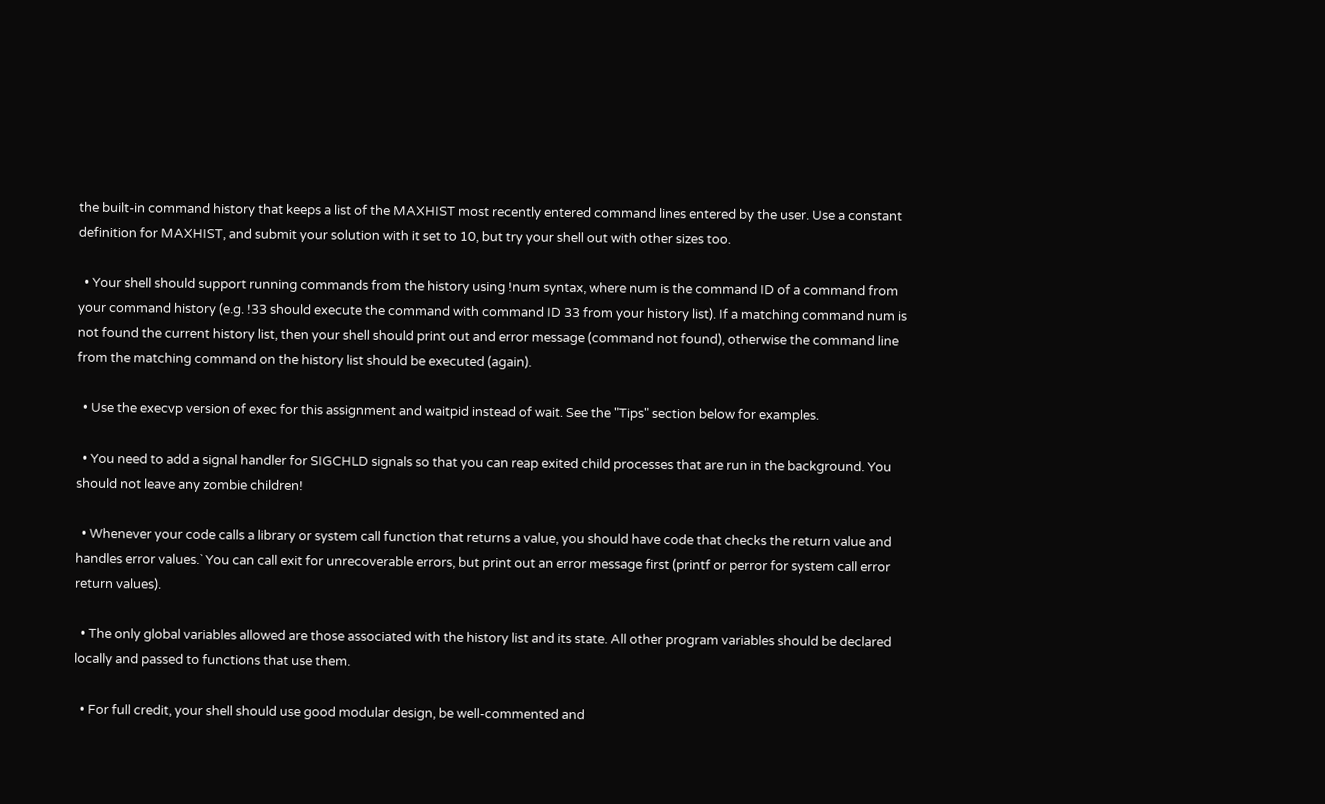the built-in command history that keeps a list of the MAXHIST most recently entered command lines entered by the user. Use a constant definition for MAXHIST, and submit your solution with it set to 10, but try your shell out with other sizes too.

  • Your shell should support running commands from the history using !num syntax, where num is the command ID of a command from your command history (e.g. !33 should execute the command with command ID 33 from your history list). If a matching command num is not found the current history list, then your shell should print out and error message (command not found), otherwise the command line from the matching command on the history list should be executed (again).

  • Use the execvp version of exec for this assignment and waitpid instead of wait. See the "Tips" section below for examples.

  • You need to add a signal handler for SIGCHLD signals so that you can reap exited child processes that are run in the background. You should not leave any zombie children!

  • Whenever your code calls a library or system call function that returns a value, you should have code that checks the return value and handles error values.` You can call exit for unrecoverable errors, but print out an error message first (printf or perror for system call error return values).

  • The only global variables allowed are those associated with the history list and its state. All other program variables should be declared locally and passed to functions that use them.

  • For full credit, your shell should use good modular design, be well-commented and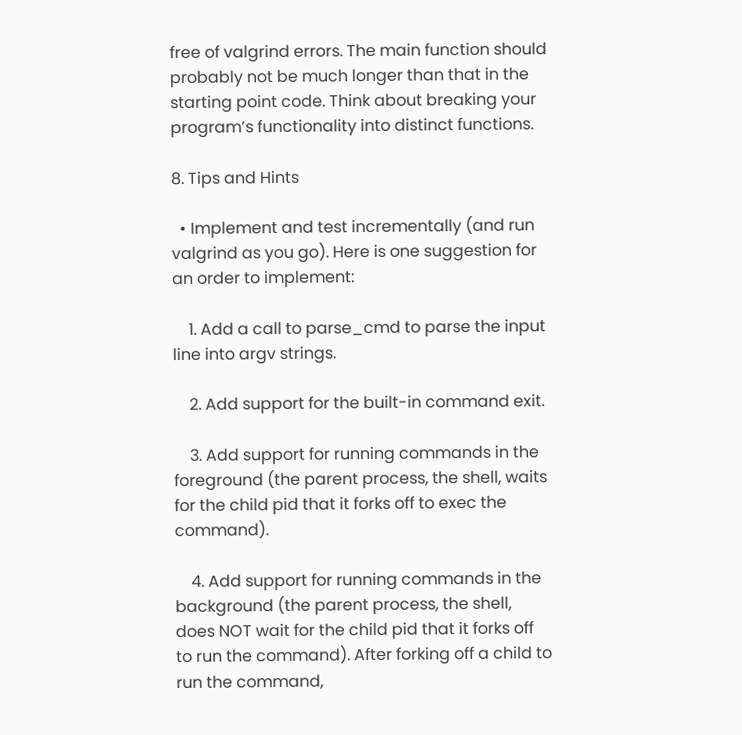free of valgrind errors. The main function should probably not be much longer than that in the starting point code. Think about breaking your program’s functionality into distinct functions.

8. Tips and Hints

  • Implement and test incrementally (and run valgrind as you go). Here is one suggestion for an order to implement:

    1. Add a call to parse_cmd to parse the input line into argv strings.

    2. Add support for the built-in command exit.

    3. Add support for running commands in the foreground (the parent process, the shell, waits for the child pid that it forks off to exec the command).

    4. Add support for running commands in the background (the parent process, the shell, does NOT wait for the child pid that it forks off to run the command). After forking off a child to run the command,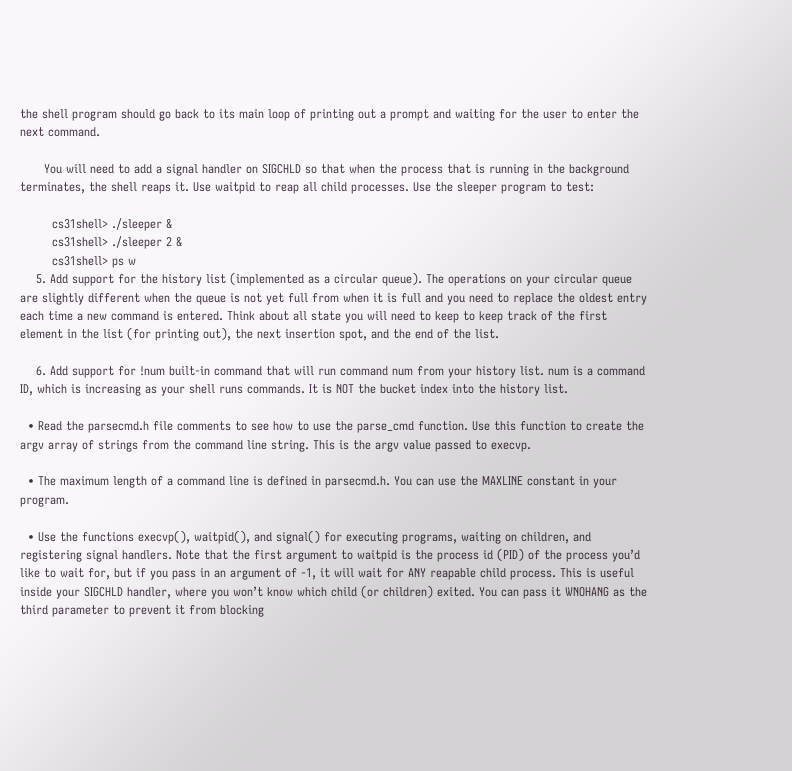the shell program should go back to its main loop of printing out a prompt and waiting for the user to enter the next command.

      You will need to add a signal handler on SIGCHLD so that when the process that is running in the background terminates, the shell reaps it. Use waitpid to reap all child processes. Use the sleeper program to test:

        cs31shell> ./sleeper &
        cs31shell> ./sleeper 2 &
        cs31shell> ps w
    5. Add support for the history list (implemented as a circular queue). The operations on your circular queue are slightly different when the queue is not yet full from when it is full and you need to replace the oldest entry each time a new command is entered. Think about all state you will need to keep to keep track of the first element in the list (for printing out), the next insertion spot, and the end of the list.

    6. Add support for !num built-in command that will run command num from your history list. num is a command ID, which is increasing as your shell runs commands. It is NOT the bucket index into the history list.

  • Read the parsecmd.h file comments to see how to use the parse_cmd function. Use this function to create the argv array of strings from the command line string. This is the argv value passed to execvp.

  • The maximum length of a command line is defined in parsecmd.h. You can use the MAXLINE constant in your program.

  • Use the functions execvp(), waitpid(), and signal() for executing programs, waiting on children, and registering signal handlers. Note that the first argument to waitpid is the process id (PID) of the process you’d like to wait for, but if you pass in an argument of -1, it will wait for ANY reapable child process. This is useful inside your SIGCHLD handler, where you won’t know which child (or children) exited. You can pass it WNOHANG as the third parameter to prevent it from blocking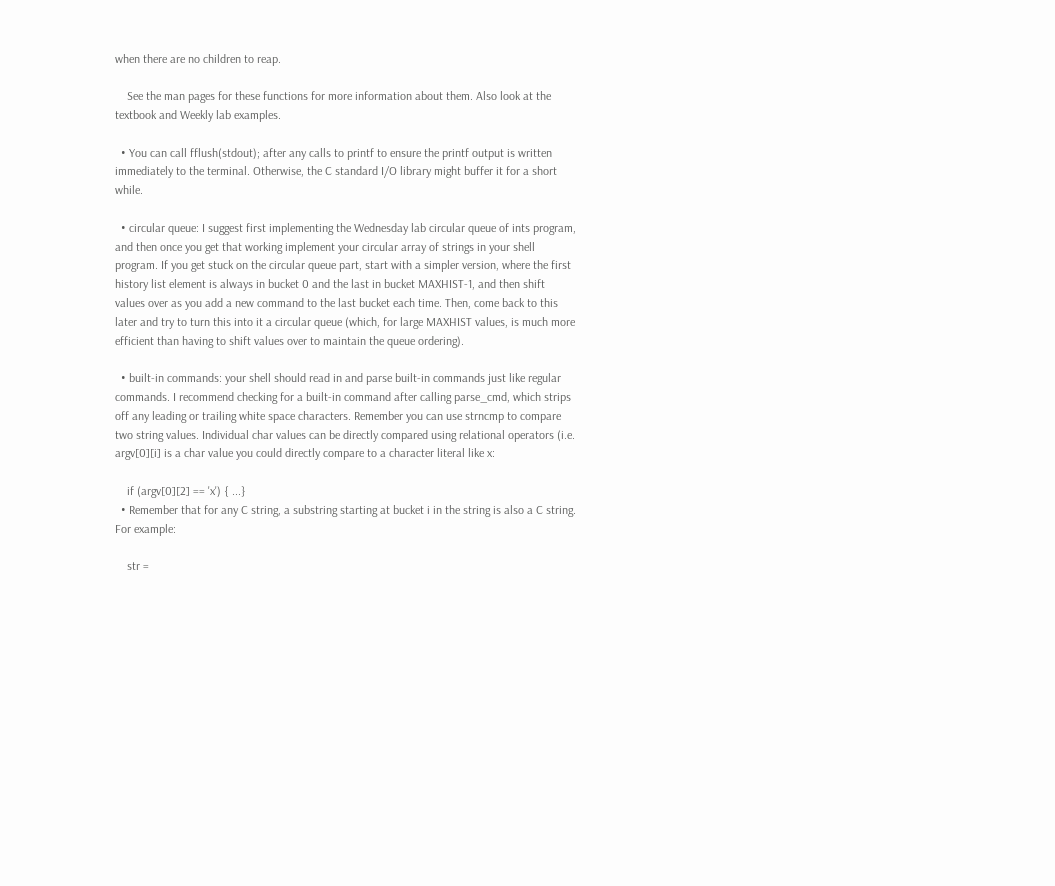when there are no children to reap.

    See the man pages for these functions for more information about them. Also look at the textbook and Weekly lab examples.

  • You can call fflush(stdout); after any calls to printf to ensure the printf output is written immediately to the terminal. Otherwise, the C standard I/O library might buffer it for a short while.

  • circular queue: I suggest first implementing the Wednesday lab circular queue of ints program, and then once you get that working implement your circular array of strings in your shell program. If you get stuck on the circular queue part, start with a simpler version, where the first history list element is always in bucket 0 and the last in bucket MAXHIST-1, and then shift values over as you add a new command to the last bucket each time. Then, come back to this later and try to turn this into it a circular queue (which, for large MAXHIST values, is much more efficient than having to shift values over to maintain the queue ordering).

  • built-in commands: your shell should read in and parse built-in commands just like regular commands. I recommend checking for a built-in command after calling parse_cmd, which strips off any leading or trailing white space characters. Remember you can use strncmp to compare two string values. Individual char values can be directly compared using relational operators (i.e. argv[0][i] is a char value you could directly compare to a character literal like x:

    if (argv[0][2] == 'x') { ...}
  • Remember that for any C string, a substring starting at bucket i in the string is also a C string. For example:

    str =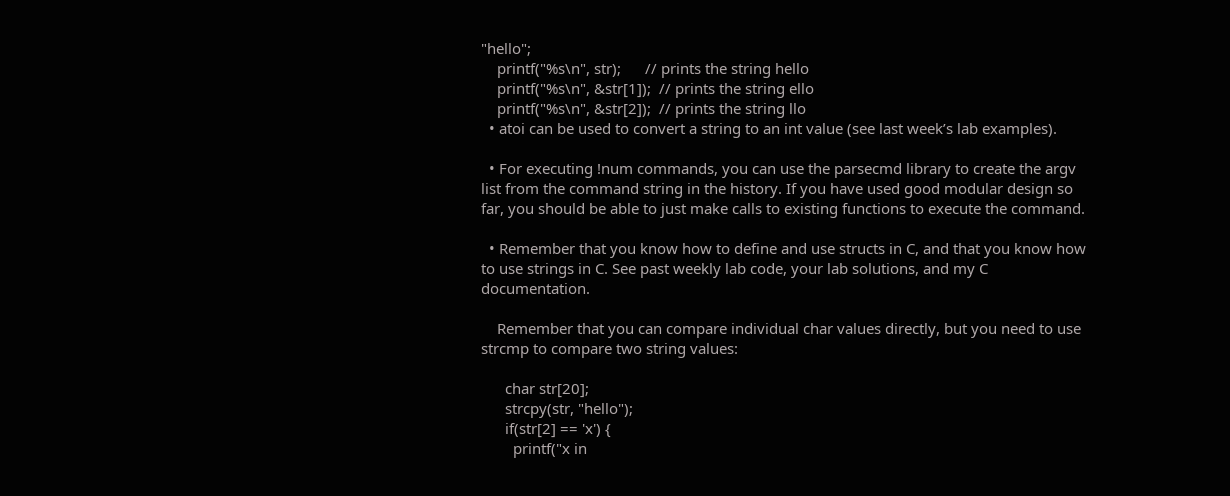"hello";
    printf("%s\n", str);      // prints the string hello
    printf("%s\n", &str[1]);  // prints the string ello
    printf("%s\n", &str[2]);  // prints the string llo
  • atoi can be used to convert a string to an int value (see last week’s lab examples).

  • For executing !num commands, you can use the parsecmd library to create the argv list from the command string in the history. If you have used good modular design so far, you should be able to just make calls to existing functions to execute the command.

  • Remember that you know how to define and use structs in C, and that you know how to use strings in C. See past weekly lab code, your lab solutions, and my C documentation.

    Remember that you can compare individual char values directly, but you need to use strcmp to compare two string values:

      char str[20];
      strcpy(str, "hello");
      if(str[2] == 'x') {
        printf("x in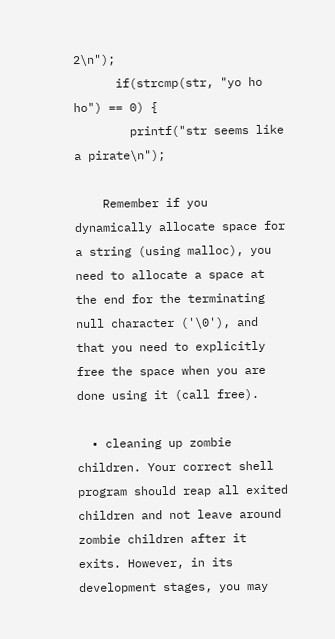2\n");
      if(strcmp(str, "yo ho ho") == 0) {
        printf("str seems like a pirate\n");

    Remember if you dynamically allocate space for a string (using malloc), you need to allocate a space at the end for the terminating null character ('\0'), and that you need to explicitly free the space when you are done using it (call free).

  • cleaning up zombie children. Your correct shell program should reap all exited children and not leave around zombie children after it exits. However, in its development stages, you may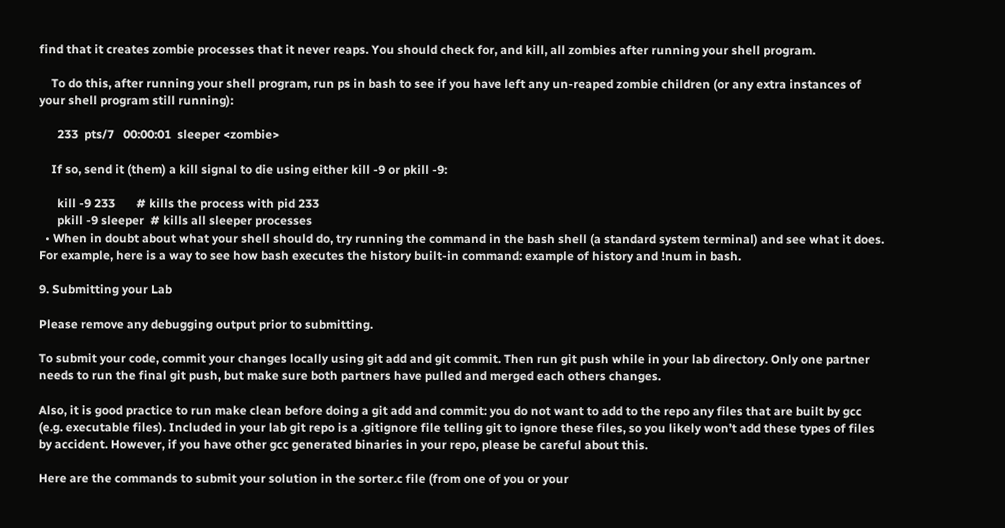find that it creates zombie processes that it never reaps. You should check for, and kill, all zombies after running your shell program.

    To do this, after running your shell program, run ps in bash to see if you have left any un-reaped zombie children (or any extra instances of your shell program still running):

      233  pts/7   00:00:01  sleeper <zombie>

    If so, send it (them) a kill signal to die using either kill -9 or pkill -9:

      kill -9 233       # kills the process with pid 233
      pkill -9 sleeper  # kills all sleeper processes
  • When in doubt about what your shell should do, try running the command in the bash shell (a standard system terminal) and see what it does. For example, here is a way to see how bash executes the history built-in command: example of history and !num in bash.

9. Submitting your Lab

Please remove any debugging output prior to submitting.

To submit your code, commit your changes locally using git add and git commit. Then run git push while in your lab directory. Only one partner needs to run the final git push, but make sure both partners have pulled and merged each others changes.

Also, it is good practice to run make clean before doing a git add and commit: you do not want to add to the repo any files that are built by gcc (e.g. executable files). Included in your lab git repo is a .gitignore file telling git to ignore these files, so you likely won’t add these types of files by accident. However, if you have other gcc generated binaries in your repo, please be careful about this.

Here are the commands to submit your solution in the sorter.c file (from one of you or your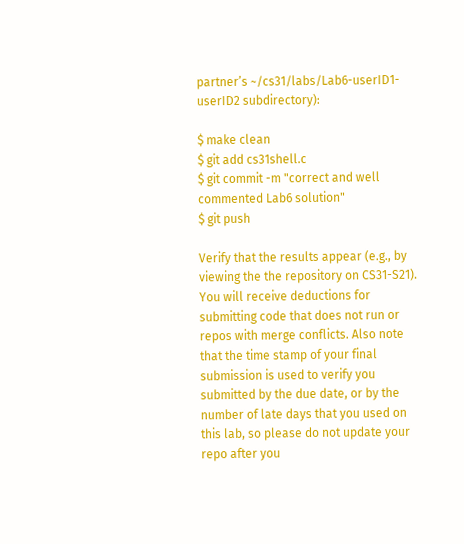partner’s ~/cs31/labs/Lab6-userID1-userID2 subdirectory):

$ make clean
$ git add cs31shell.c
$ git commit -m "correct and well commented Lab6 solution"
$ git push

Verify that the results appear (e.g., by viewing the the repository on CS31-S21). You will receive deductions for submitting code that does not run or repos with merge conflicts. Also note that the time stamp of your final submission is used to verify you submitted by the due date, or by the number of late days that you used on this lab, so please do not update your repo after you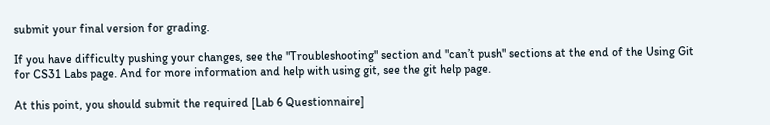submit your final version for grading.

If you have difficulty pushing your changes, see the "Troubleshooting" section and "can’t push" sections at the end of the Using Git for CS31 Labs page. And for more information and help with using git, see the git help page.

At this point, you should submit the required [Lab 6 Questionnaire]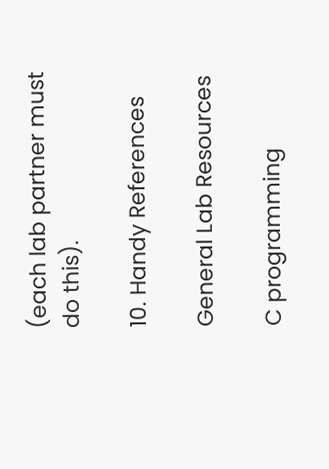(each lab partner must do this).

10. Handy References

General Lab Resources

C programming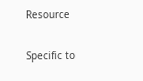Resource

Specific to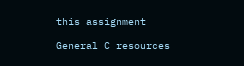this assignment

General C resources